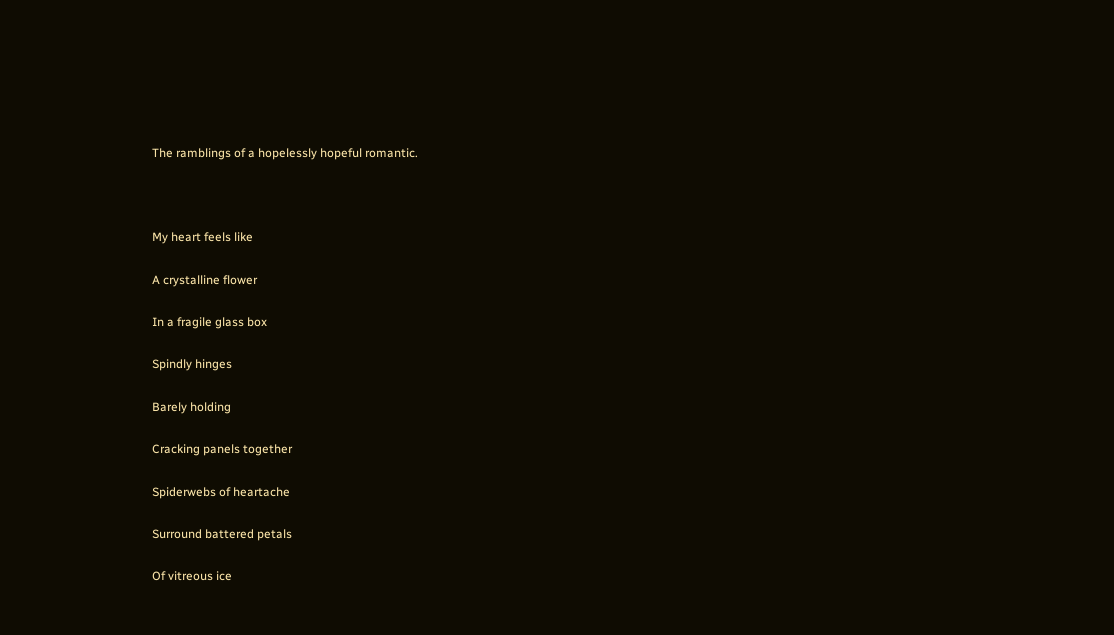The ramblings of a hopelessly hopeful romantic.



My heart feels like

A crystalline flower

In a fragile glass box

Spindly hinges

Barely holding

Cracking panels together

Spiderwebs of heartache

Surround battered petals

Of vitreous ice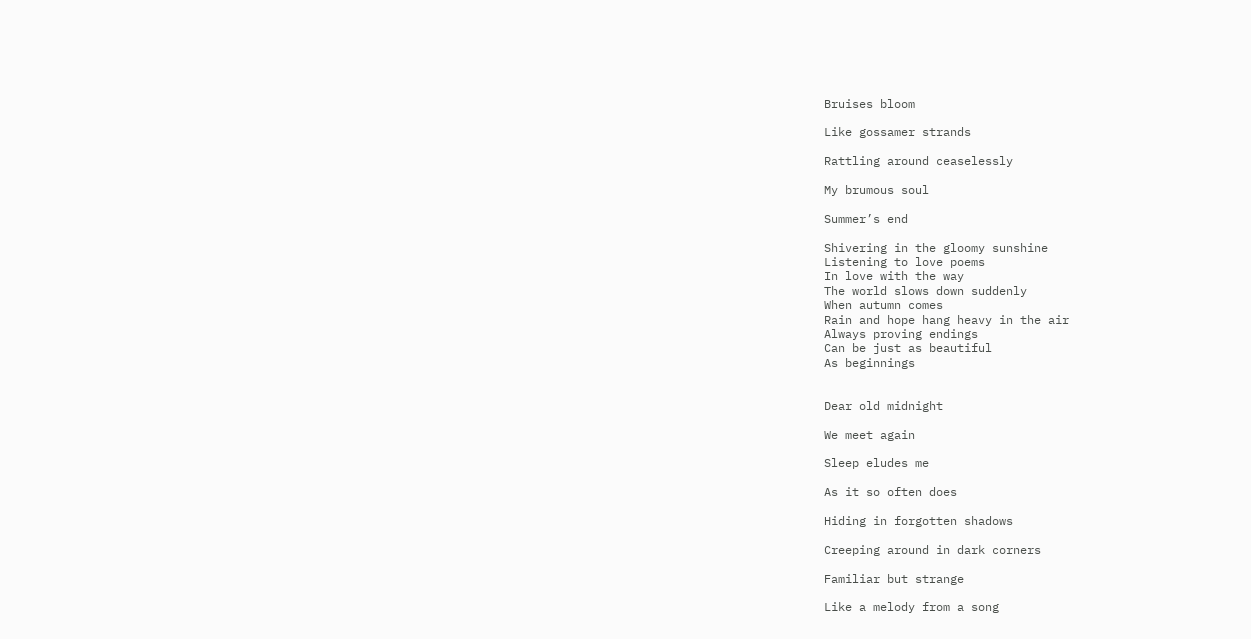Bruises bloom

Like gossamer strands

Rattling around ceaselessly

My brumous soul

Summer’s end

Shivering in the gloomy sunshine
Listening to love poems
In love with the way
The world slows down suddenly
When autumn comes
Rain and hope hang heavy in the air
Always proving endings
Can be just as beautiful
As beginnings


Dear old midnight

We meet again

Sleep eludes me

As it so often does

Hiding in forgotten shadows

Creeping around in dark corners

Familiar but strange

Like a melody from a song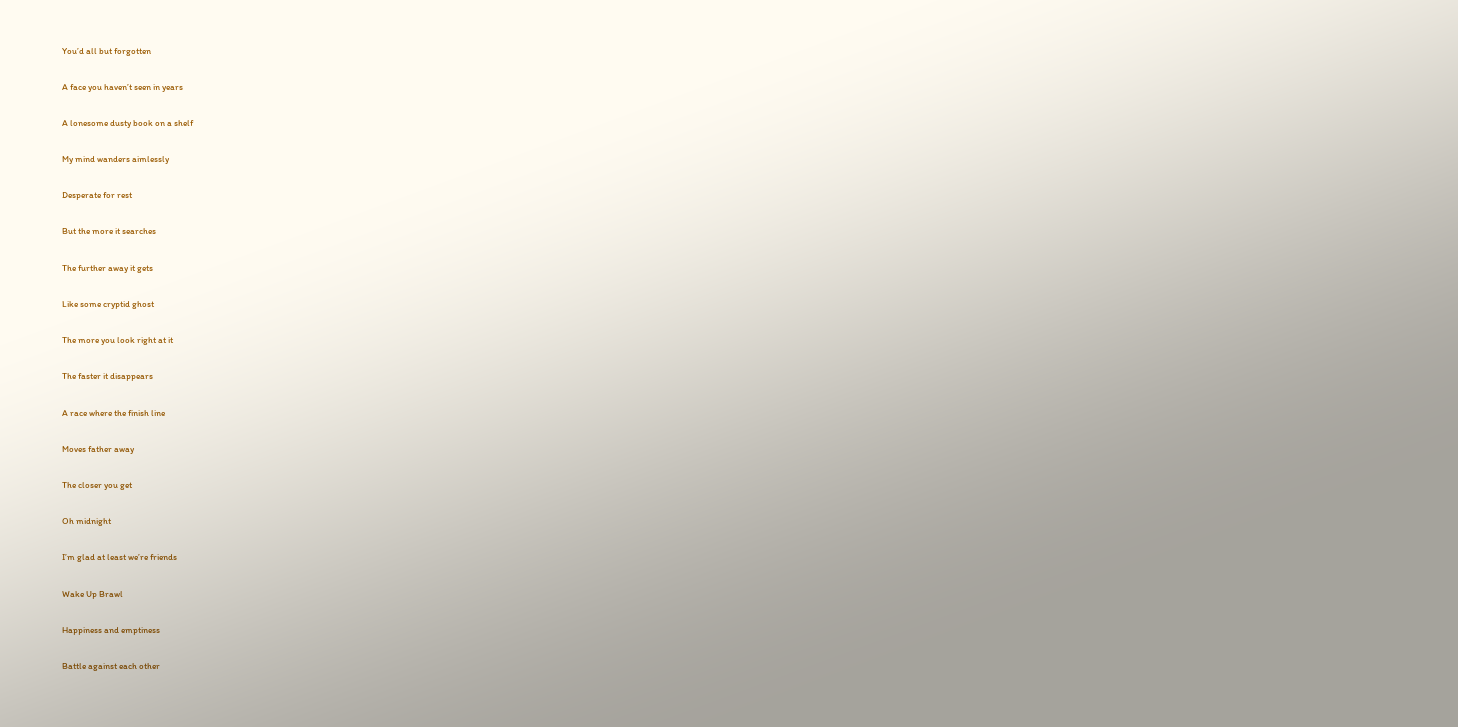You’d all but forgotten

A face you haven’t seen in years

A lonesome dusty book on a shelf

My mind wanders aimlessly

Desperate for rest

But the more it searches

The further away it gets

Like some cryptid ghost

The more you look right at it

The faster it disappears

A race where the finish line

Moves father away

The closer you get

Oh midnight

I’m glad at least we’re friends

Wake Up Brawl

Happiness and emptiness

Battle against each other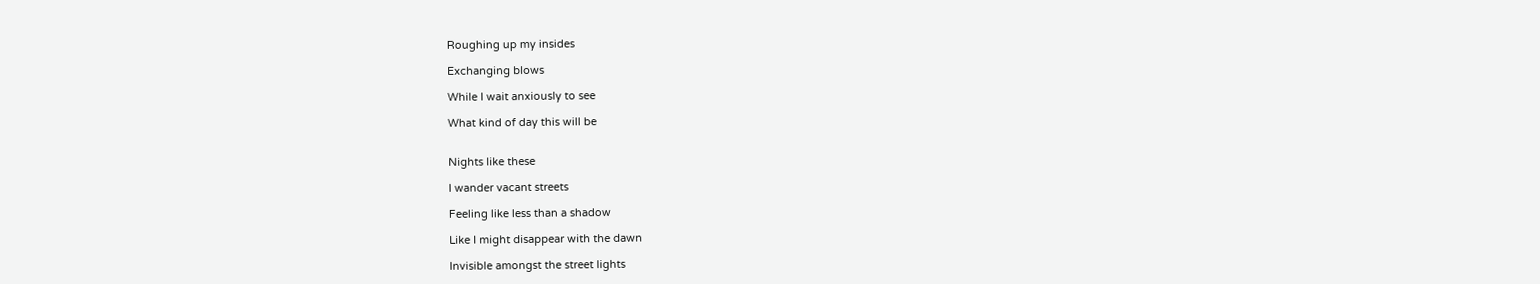Roughing up my insides

Exchanging blows

While I wait anxiously to see

What kind of day this will be


Nights like these

I wander vacant streets

Feeling like less than a shadow

Like I might disappear with the dawn

Invisible amongst the street lights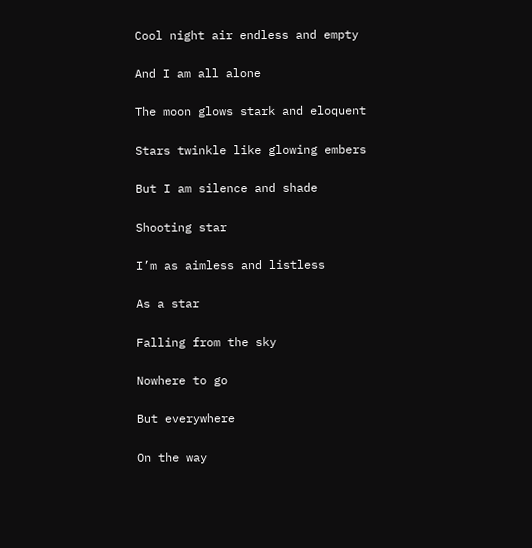Cool night air endless and empty

And I am all alone

The moon glows stark and eloquent

Stars twinkle like glowing embers

But I am silence and shade

Shooting star

I’m as aimless and listless

As a star

Falling from the sky

Nowhere to go

But everywhere

On the way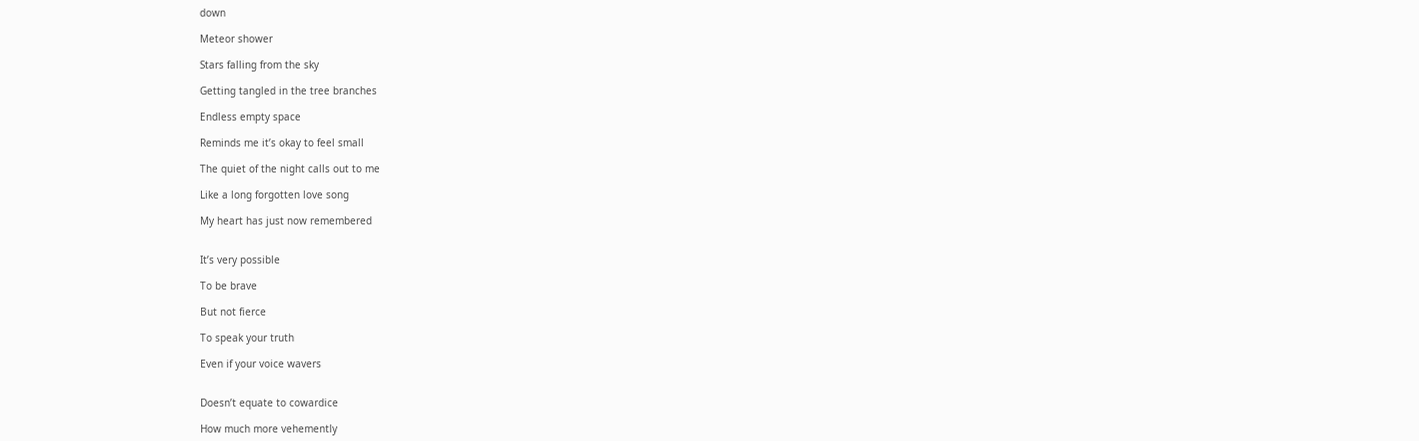down

Meteor shower

Stars falling from the sky

Getting tangled in the tree branches

Endless empty space

Reminds me it’s okay to feel small

The quiet of the night calls out to me

Like a long forgotten love song

My heart has just now remembered


It’s very possible

To be brave

But not fierce

To speak your truth

Even if your voice wavers


Doesn’t equate to cowardice

How much more vehemently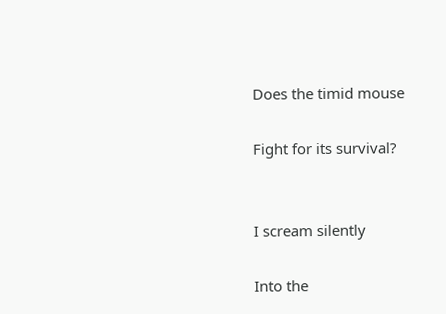Does the timid mouse

Fight for its survival?


I scream silently

Into the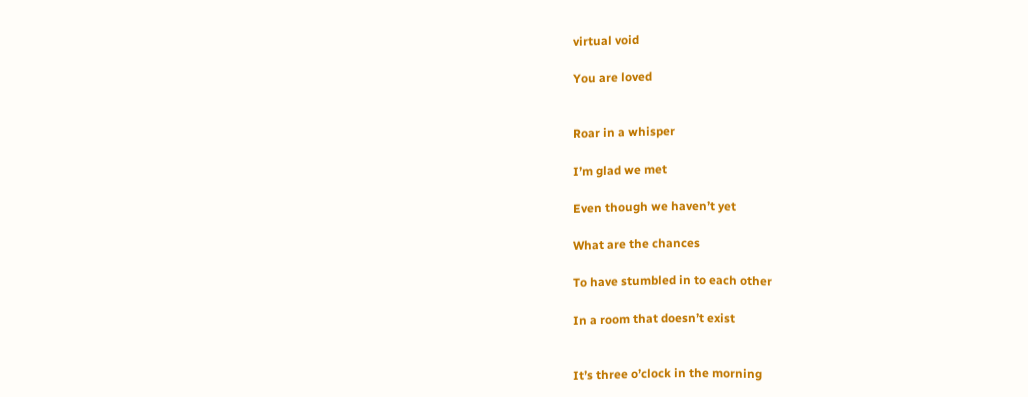virtual void

You are loved


Roar in a whisper

I’m glad we met

Even though we haven’t yet

What are the chances

To have stumbled in to each other

In a room that doesn’t exist


It’s three o’clock in the morning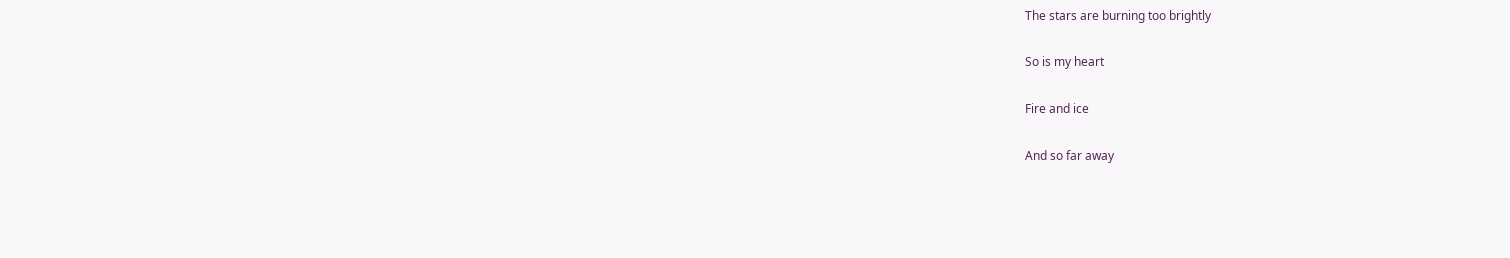The stars are burning too brightly

So is my heart

Fire and ice

And so far away